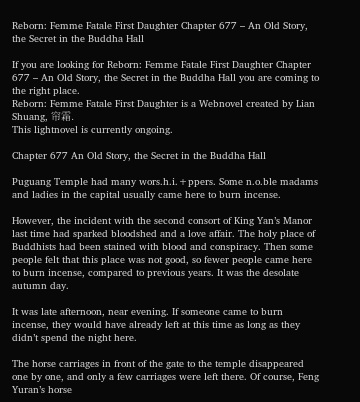Reborn: Femme Fatale First Daughter Chapter 677 – An Old Story, the Secret in the Buddha Hall

If you are looking for Reborn: Femme Fatale First Daughter Chapter 677 – An Old Story, the Secret in the Buddha Hall you are coming to the right place.
Reborn: Femme Fatale First Daughter is a Webnovel created by Lian Shuang, 帘霜.
This lightnovel is currently ongoing.

Chapter 677 An Old Story, the Secret in the Buddha Hall

Puguang Temple had many wors.h.i.+ppers. Some n.o.ble madams and ladies in the capital usually came here to burn incense.

However, the incident with the second consort of King Yan’s Manor last time had sparked bloodshed and a love affair. The holy place of Buddhists had been stained with blood and conspiracy. Then some people felt that this place was not good, so fewer people came here to burn incense, compared to previous years. It was the desolate autumn day.

It was late afternoon, near evening. If someone came to burn incense, they would have already left at this time as long as they didn’t spend the night here.

The horse carriages in front of the gate to the temple disappeared one by one, and only a few carriages were left there. Of course, Feng Yuran’s horse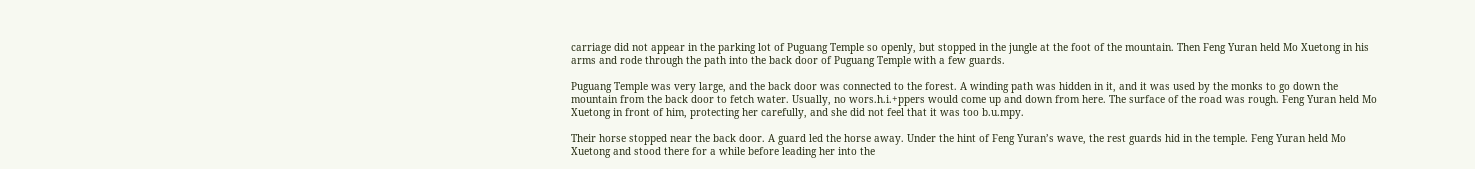carriage did not appear in the parking lot of Puguang Temple so openly, but stopped in the jungle at the foot of the mountain. Then Feng Yuran held Mo Xuetong in his arms and rode through the path into the back door of Puguang Temple with a few guards.

Puguang Temple was very large, and the back door was connected to the forest. A winding path was hidden in it, and it was used by the monks to go down the mountain from the back door to fetch water. Usually, no wors.h.i.+ppers would come up and down from here. The surface of the road was rough. Feng Yuran held Mo Xuetong in front of him, protecting her carefully, and she did not feel that it was too b.u.mpy.

Their horse stopped near the back door. A guard led the horse away. Under the hint of Feng Yuran’s wave, the rest guards hid in the temple. Feng Yuran held Mo Xuetong and stood there for a while before leading her into the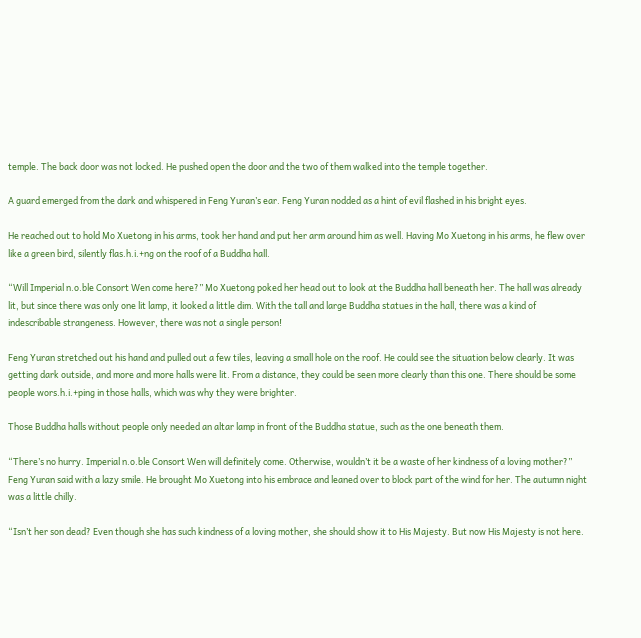temple. The back door was not locked. He pushed open the door and the two of them walked into the temple together.

A guard emerged from the dark and whispered in Feng Yuran’s ear. Feng Yuran nodded as a hint of evil flashed in his bright eyes.

He reached out to hold Mo Xuetong in his arms, took her hand and put her arm around him as well. Having Mo Xuetong in his arms, he flew over like a green bird, silently flas.h.i.+ng on the roof of a Buddha hall.

“Will Imperial n.o.ble Consort Wen come here?” Mo Xuetong poked her head out to look at the Buddha hall beneath her. The hall was already lit, but since there was only one lit lamp, it looked a little dim. With the tall and large Buddha statues in the hall, there was a kind of indescribable strangeness. However, there was not a single person!

Feng Yuran stretched out his hand and pulled out a few tiles, leaving a small hole on the roof. He could see the situation below clearly. It was getting dark outside, and more and more halls were lit. From a distance, they could be seen more clearly than this one. There should be some people wors.h.i.+ping in those halls, which was why they were brighter.

Those Buddha halls without people only needed an altar lamp in front of the Buddha statue, such as the one beneath them.

“There’s no hurry. Imperial n.o.ble Consort Wen will definitely come. Otherwise, wouldn’t it be a waste of her kindness of a loving mother?” Feng Yuran said with a lazy smile. He brought Mo Xuetong into his embrace and leaned over to block part of the wind for her. The autumn night was a little chilly.

“Isn’t her son dead? Even though she has such kindness of a loving mother, she should show it to His Majesty. But now His Majesty is not here.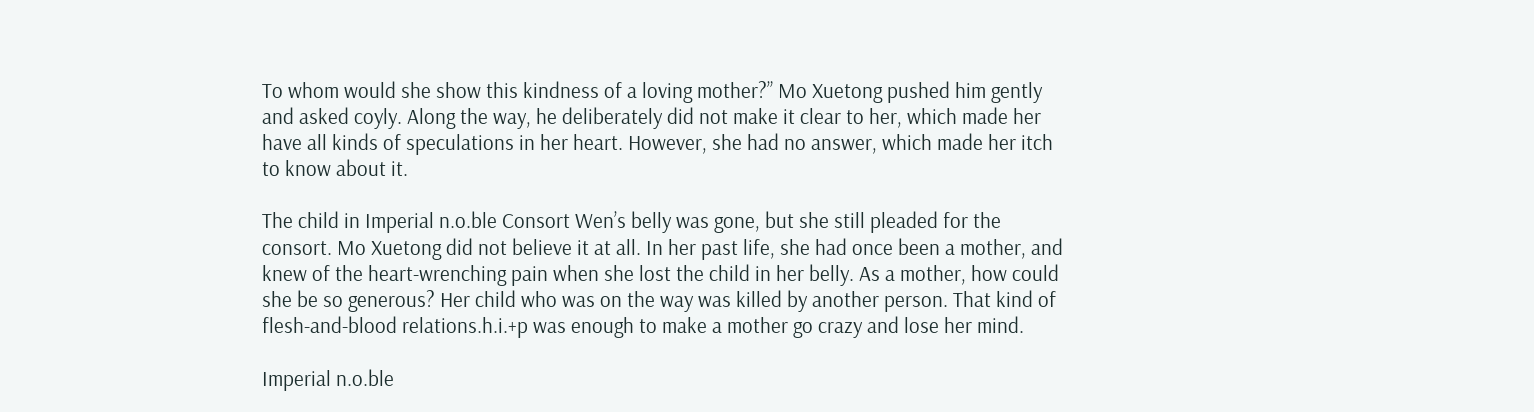To whom would she show this kindness of a loving mother?” Mo Xuetong pushed him gently and asked coyly. Along the way, he deliberately did not make it clear to her, which made her have all kinds of speculations in her heart. However, she had no answer, which made her itch to know about it.

The child in Imperial n.o.ble Consort Wen’s belly was gone, but she still pleaded for the consort. Mo Xuetong did not believe it at all. In her past life, she had once been a mother, and knew of the heart-wrenching pain when she lost the child in her belly. As a mother, how could she be so generous? Her child who was on the way was killed by another person. That kind of flesh-and-blood relations.h.i.+p was enough to make a mother go crazy and lose her mind.

Imperial n.o.ble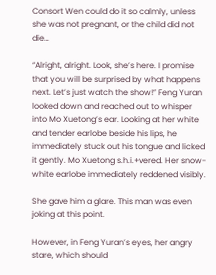Consort Wen could do it so calmly, unless she was not pregnant, or the child did not die…

“Alright, alright. Look, she’s here. I promise that you will be surprised by what happens next. Let’s just watch the show!” Feng Yuran looked down and reached out to whisper into Mo Xuetong’s ear. Looking at her white and tender earlobe beside his lips, he immediately stuck out his tongue and licked it gently. Mo Xuetong s.h.i.+vered. Her snow-white earlobe immediately reddened visibly.

She gave him a glare. This man was even joking at this point.

However, in Feng Yuran’s eyes, her angry stare, which should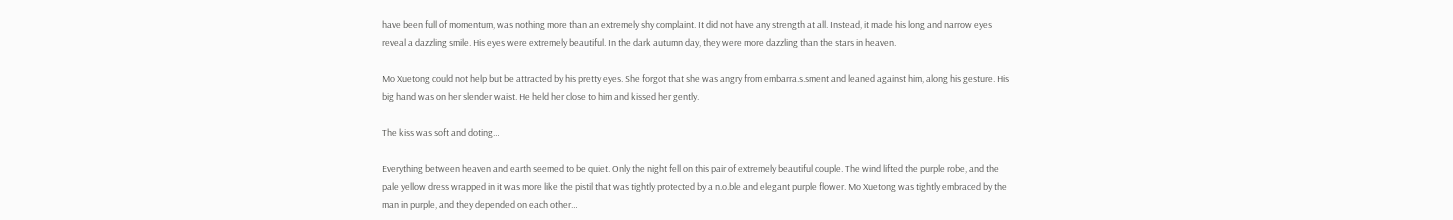have been full of momentum, was nothing more than an extremely shy complaint. It did not have any strength at all. Instead, it made his long and narrow eyes reveal a dazzling smile. His eyes were extremely beautiful. In the dark autumn day, they were more dazzling than the stars in heaven.

Mo Xuetong could not help but be attracted by his pretty eyes. She forgot that she was angry from embarra.s.sment and leaned against him, along his gesture. His big hand was on her slender waist. He held her close to him and kissed her gently.

The kiss was soft and doting…

Everything between heaven and earth seemed to be quiet. Only the night fell on this pair of extremely beautiful couple. The wind lifted the purple robe, and the pale yellow dress wrapped in it was more like the pistil that was tightly protected by a n.o.ble and elegant purple flower. Mo Xuetong was tightly embraced by the man in purple, and they depended on each other…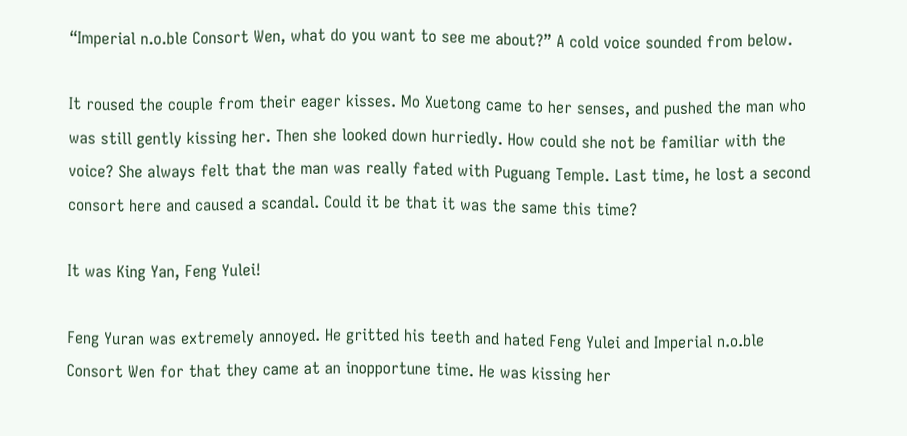“Imperial n.o.ble Consort Wen, what do you want to see me about?” A cold voice sounded from below.

It roused the couple from their eager kisses. Mo Xuetong came to her senses, and pushed the man who was still gently kissing her. Then she looked down hurriedly. How could she not be familiar with the voice? She always felt that the man was really fated with Puguang Temple. Last time, he lost a second consort here and caused a scandal. Could it be that it was the same this time?

It was King Yan, Feng Yulei!

Feng Yuran was extremely annoyed. He gritted his teeth and hated Feng Yulei and Imperial n.o.ble Consort Wen for that they came at an inopportune time. He was kissing her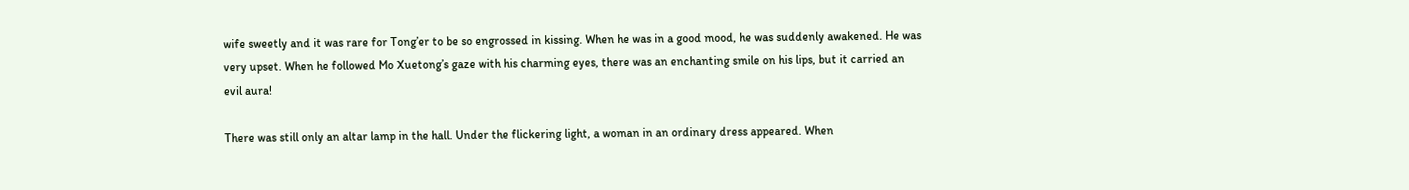wife sweetly and it was rare for Tong’er to be so engrossed in kissing. When he was in a good mood, he was suddenly awakened. He was very upset. When he followed Mo Xuetong’s gaze with his charming eyes, there was an enchanting smile on his lips, but it carried an evil aura!

There was still only an altar lamp in the hall. Under the flickering light, a woman in an ordinary dress appeared. When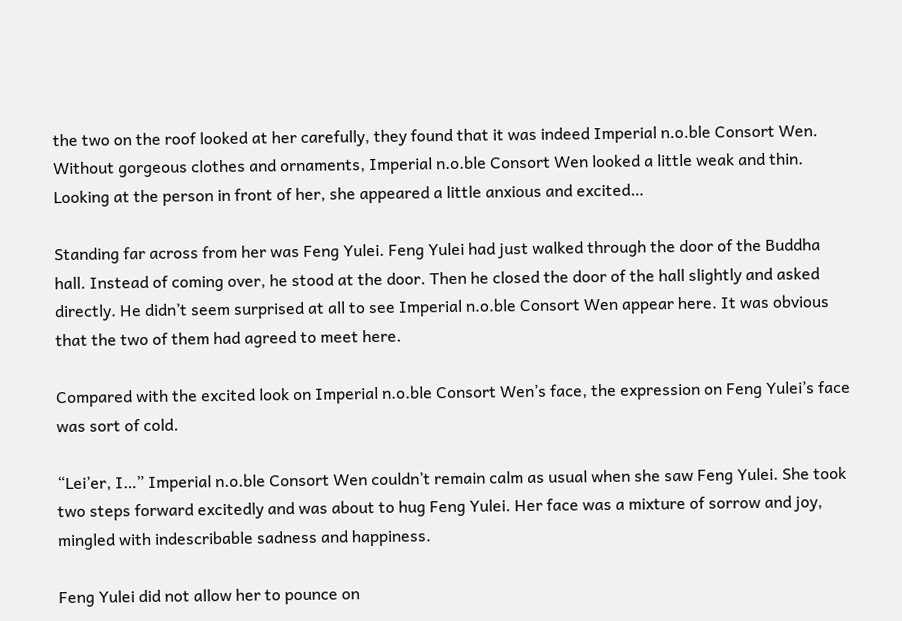the two on the roof looked at her carefully, they found that it was indeed Imperial n.o.ble Consort Wen. Without gorgeous clothes and ornaments, Imperial n.o.ble Consort Wen looked a little weak and thin. Looking at the person in front of her, she appeared a little anxious and excited…

Standing far across from her was Feng Yulei. Feng Yulei had just walked through the door of the Buddha hall. Instead of coming over, he stood at the door. Then he closed the door of the hall slightly and asked directly. He didn’t seem surprised at all to see Imperial n.o.ble Consort Wen appear here. It was obvious that the two of them had agreed to meet here.

Compared with the excited look on Imperial n.o.ble Consort Wen’s face, the expression on Feng Yulei’s face was sort of cold.

“Lei’er, I…” Imperial n.o.ble Consort Wen couldn’t remain calm as usual when she saw Feng Yulei. She took two steps forward excitedly and was about to hug Feng Yulei. Her face was a mixture of sorrow and joy, mingled with indescribable sadness and happiness.

Feng Yulei did not allow her to pounce on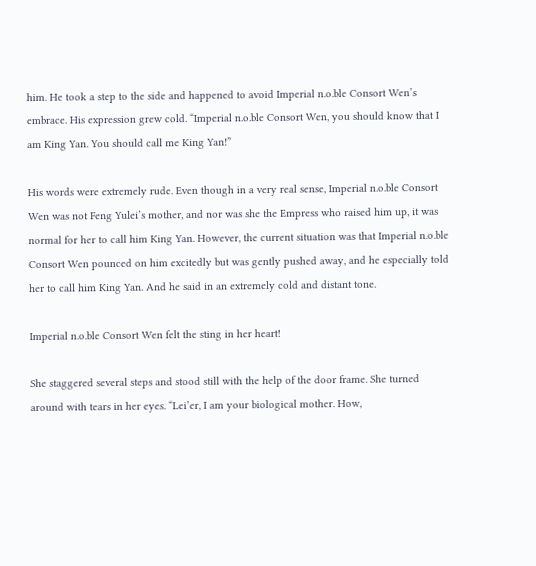him. He took a step to the side and happened to avoid Imperial n.o.ble Consort Wen’s embrace. His expression grew cold. “Imperial n.o.ble Consort Wen, you should know that I am King Yan. You should call me King Yan!”

His words were extremely rude. Even though in a very real sense, Imperial n.o.ble Consort Wen was not Feng Yulei’s mother, and nor was she the Empress who raised him up, it was normal for her to call him King Yan. However, the current situation was that Imperial n.o.ble Consort Wen pounced on him excitedly but was gently pushed away, and he especially told her to call him King Yan. And he said in an extremely cold and distant tone.

Imperial n.o.ble Consort Wen felt the sting in her heart!

She staggered several steps and stood still with the help of the door frame. She turned around with tears in her eyes. “Lei’er, I am your biological mother. How,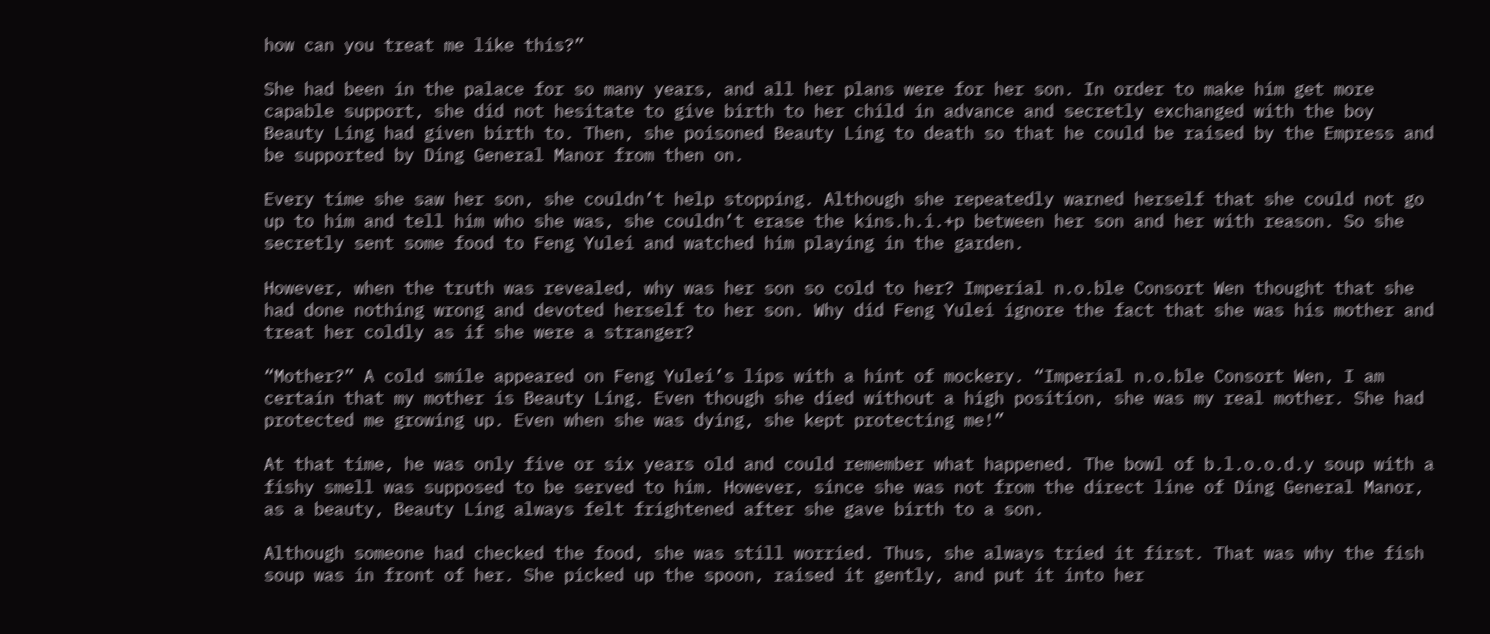how can you treat me like this?”

She had been in the palace for so many years, and all her plans were for her son. In order to make him get more capable support, she did not hesitate to give birth to her child in advance and secretly exchanged with the boy Beauty Ling had given birth to. Then, she poisoned Beauty Ling to death so that he could be raised by the Empress and be supported by Ding General Manor from then on.

Every time she saw her son, she couldn’t help stopping. Although she repeatedly warned herself that she could not go up to him and tell him who she was, she couldn’t erase the kins.h.i.+p between her son and her with reason. So she secretly sent some food to Feng Yulei and watched him playing in the garden.

However, when the truth was revealed, why was her son so cold to her? Imperial n.o.ble Consort Wen thought that she had done nothing wrong and devoted herself to her son. Why did Feng Yulei ignore the fact that she was his mother and treat her coldly as if she were a stranger?

“Mother?” A cold smile appeared on Feng Yulei’s lips with a hint of mockery. “Imperial n.o.ble Consort Wen, I am certain that my mother is Beauty Ling. Even though she died without a high position, she was my real mother. She had protected me growing up. Even when she was dying, she kept protecting me!”

At that time, he was only five or six years old and could remember what happened. The bowl of b.l.o.o.d.y soup with a fishy smell was supposed to be served to him. However, since she was not from the direct line of Ding General Manor, as a beauty, Beauty Ling always felt frightened after she gave birth to a son.

Although someone had checked the food, she was still worried. Thus, she always tried it first. That was why the fish soup was in front of her. She picked up the spoon, raised it gently, and put it into her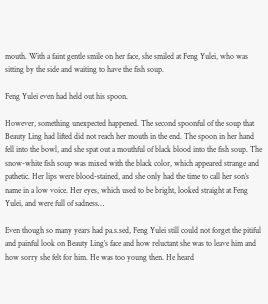mouth. With a faint gentle smile on her face, she smiled at Feng Yulei, who was sitting by the side and waiting to have the fish soup.

Feng Yulei even had held out his spoon.

However, something unexpected happened. The second spoonful of the soup that Beauty Ling had lifted did not reach her mouth in the end. The spoon in her hand fell into the bowl, and she spat out a mouthful of black blood into the fish soup. The snow-white fish soup was mixed with the black color, which appeared strange and pathetic. Her lips were blood-stained, and she only had the time to call her son’s name in a low voice. Her eyes, which used to be bright, looked straight at Feng Yulei, and were full of sadness…

Even though so many years had pa.s.sed, Feng Yulei still could not forget the pitiful and painful look on Beauty Ling’s face and how reluctant she was to leave him and how sorry she felt for him. He was too young then. He heard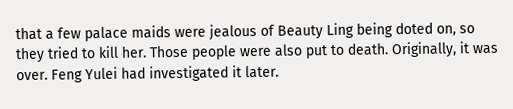that a few palace maids were jealous of Beauty Ling being doted on, so they tried to kill her. Those people were also put to death. Originally, it was over. Feng Yulei had investigated it later.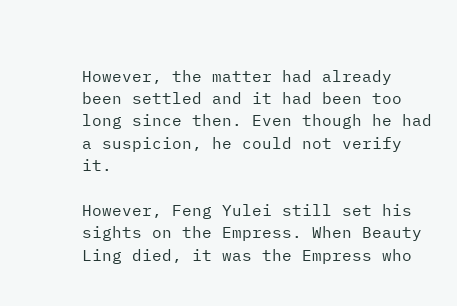However, the matter had already been settled and it had been too long since then. Even though he had a suspicion, he could not verify it.

However, Feng Yulei still set his sights on the Empress. When Beauty Ling died, it was the Empress who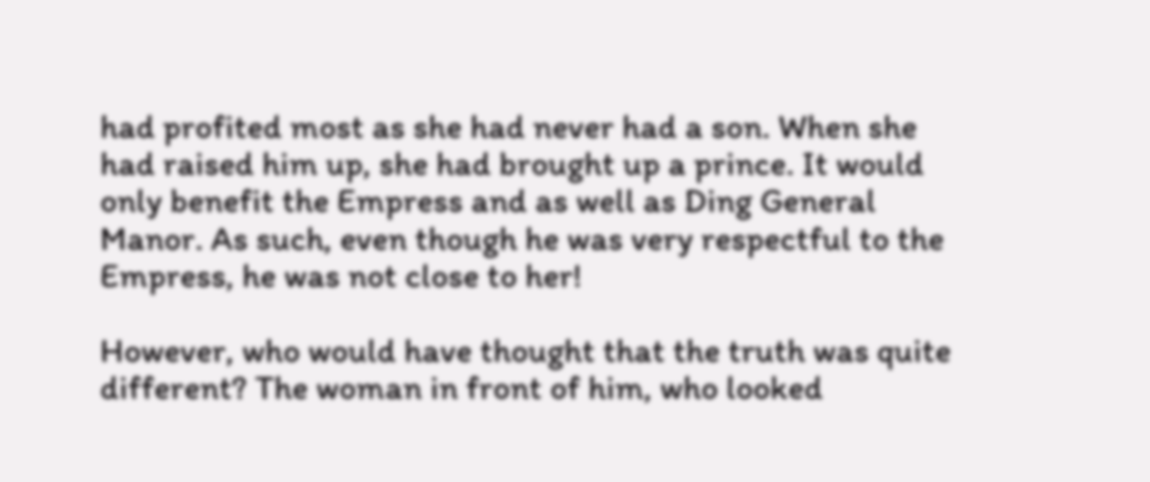had profited most as she had never had a son. When she had raised him up, she had brought up a prince. It would only benefit the Empress and as well as Ding General Manor. As such, even though he was very respectful to the Empress, he was not close to her!

However, who would have thought that the truth was quite different? The woman in front of him, who looked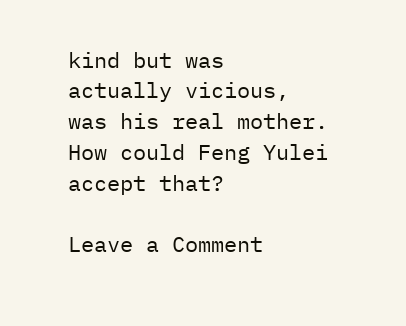kind but was actually vicious, was his real mother. How could Feng Yulei accept that?

Leave a Comment